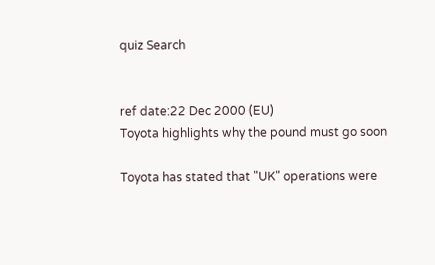quiz Search


ref date:22 Dec 2000 (EU)
Toyota highlights why the pound must go soon

Toyota has stated that "UK" operations were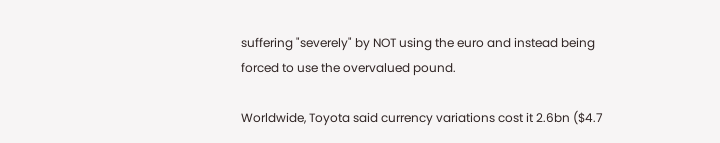suffering "severely" by NOT using the euro and instead being forced to use the overvalued pound.

Worldwide, Toyota said currency variations cost it 2.6bn ($4.7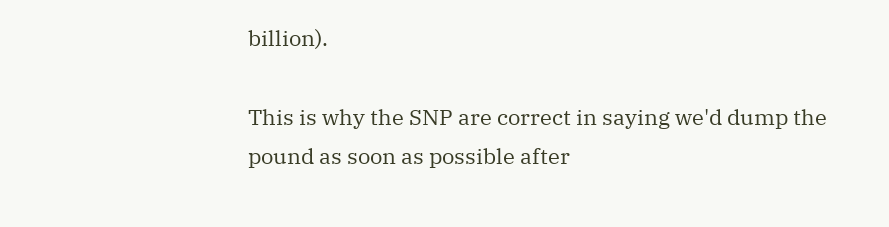billion).

This is why the SNP are correct in saying we'd dump the pound as soon as possible after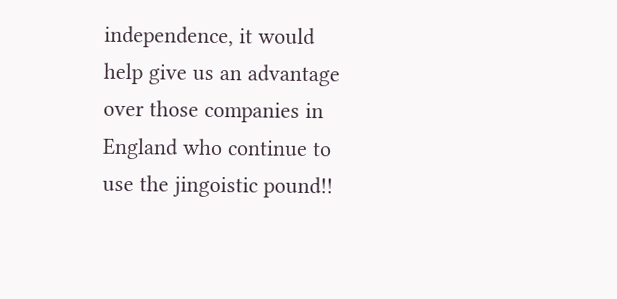independence, it would help give us an advantage over those companies in England who continue to use the jingoistic pound!!